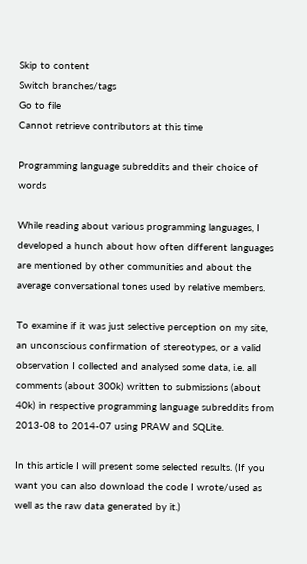Skip to content
Switch branches/tags
Go to file
Cannot retrieve contributors at this time

Programming language subreddits and their choice of words

While reading about various programming languages, I developed a hunch about how often different languages are mentioned by other communities and about the average conversational tones used by relative members.

To examine if it was just selective perception on my site, an unconscious confirmation of stereotypes, or a valid observation I collected and analysed some data, i.e. all comments (about 300k) written to submissions (about 40k) in respective programming language subreddits from 2013-08 to 2014-07 using PRAW and SQLite.

In this article I will present some selected results. (If you want you can also download the code I wrote/used as well as the raw data generated by it.)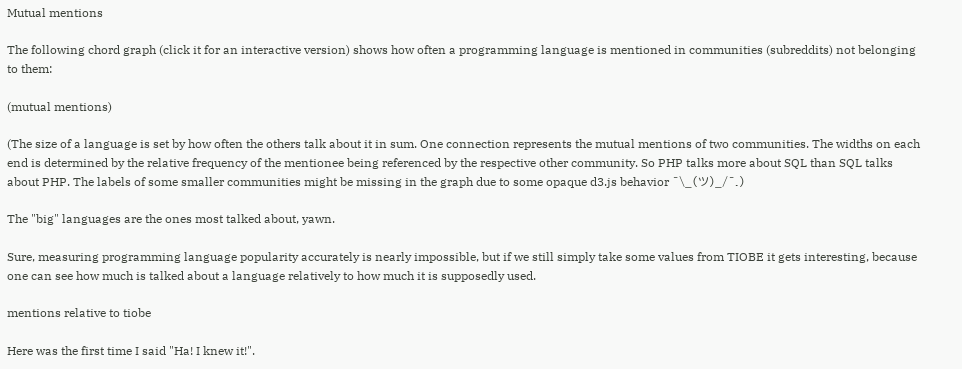Mutual mentions

The following chord graph (click it for an interactive version) shows how often a programming language is mentioned in communities (subreddits) not belonging to them:

(mutual mentions)

(The size of a language is set by how often the others talk about it in sum. One connection represents the mutual mentions of two communities. The widths on each end is determined by the relative frequency of the mentionee being referenced by the respective other community. So PHP talks more about SQL than SQL talks about PHP. The labels of some smaller communities might be missing in the graph due to some opaque d3.js behavior ¯\_(ツ)_/¯.)

The "big" languages are the ones most talked about, yawn.

Sure, measuring programming language popularity accurately is nearly impossible, but if we still simply take some values from TIOBE it gets interesting, because one can see how much is talked about a language relatively to how much it is supposedly used.

mentions relative to tiobe

Here was the first time I said "Ha! I knew it!".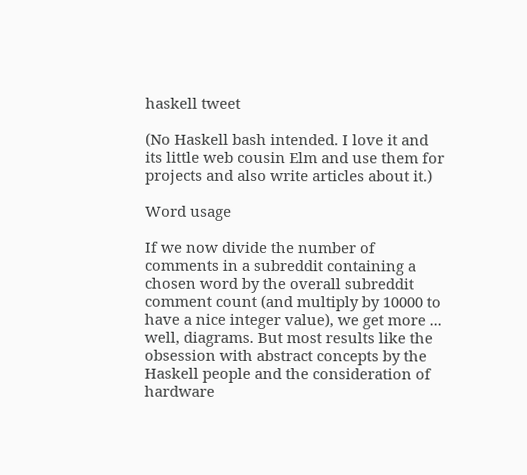haskell tweet

(No Haskell bash intended. I love it and its little web cousin Elm and use them for projects and also write articles about it.)

Word usage

If we now divide the number of comments in a subreddit containing a chosen word by the overall subreddit comment count (and multiply by 10000 to have a nice integer value), we get more ... well, diagrams. But most results like the obsession with abstract concepts by the Haskell people and the consideration of hardware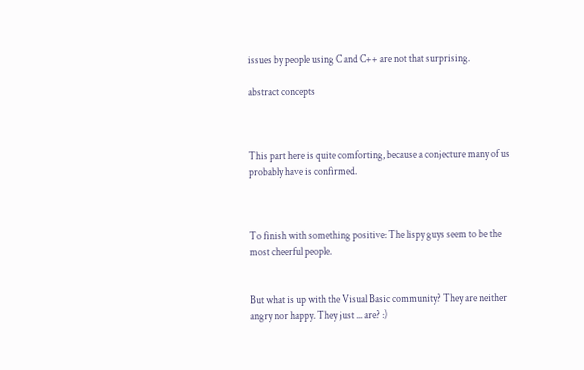issues by people using C and C++ are not that surprising.

abstract concepts



This part here is quite comforting, because a conjecture many of us probably have is confirmed.



To finish with something positive: The lispy guys seem to be the most cheerful people.


But what is up with the Visual Basic community? They are neither angry nor happy. They just ... are? :)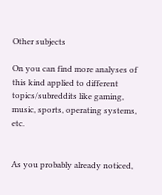Other subjects

On you can find more analyses of this kind applied to different topics/subreddits like gaming, music, sports, operating systems, etc.


As you probably already noticed,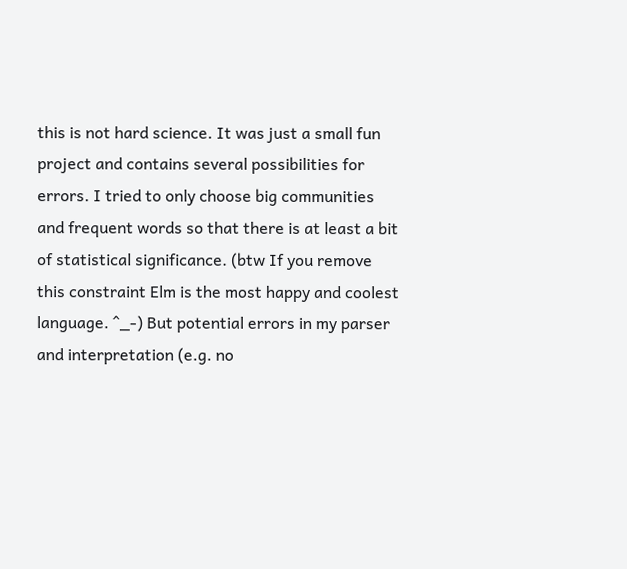this is not hard science. It was just a small fun project and contains several possibilities for errors. I tried to only choose big communities and frequent words so that there is at least a bit of statistical significance. (btw If you remove this constraint Elm is the most happy and coolest language. ^_-) But potential errors in my parser and interpretation (e.g. no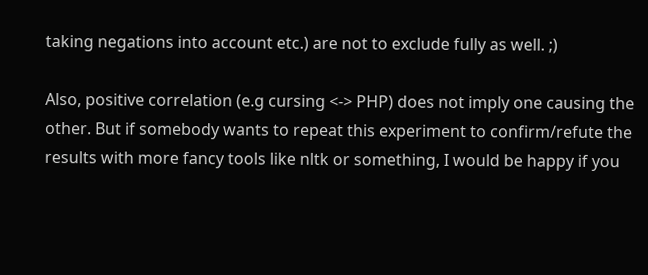taking negations into account etc.) are not to exclude fully as well. ;)

Also, positive correlation (e.g cursing <-> PHP) does not imply one causing the other. But if somebody wants to repeat this experiment to confirm/refute the results with more fancy tools like nltk or something, I would be happy if you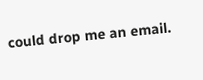could drop me an email.